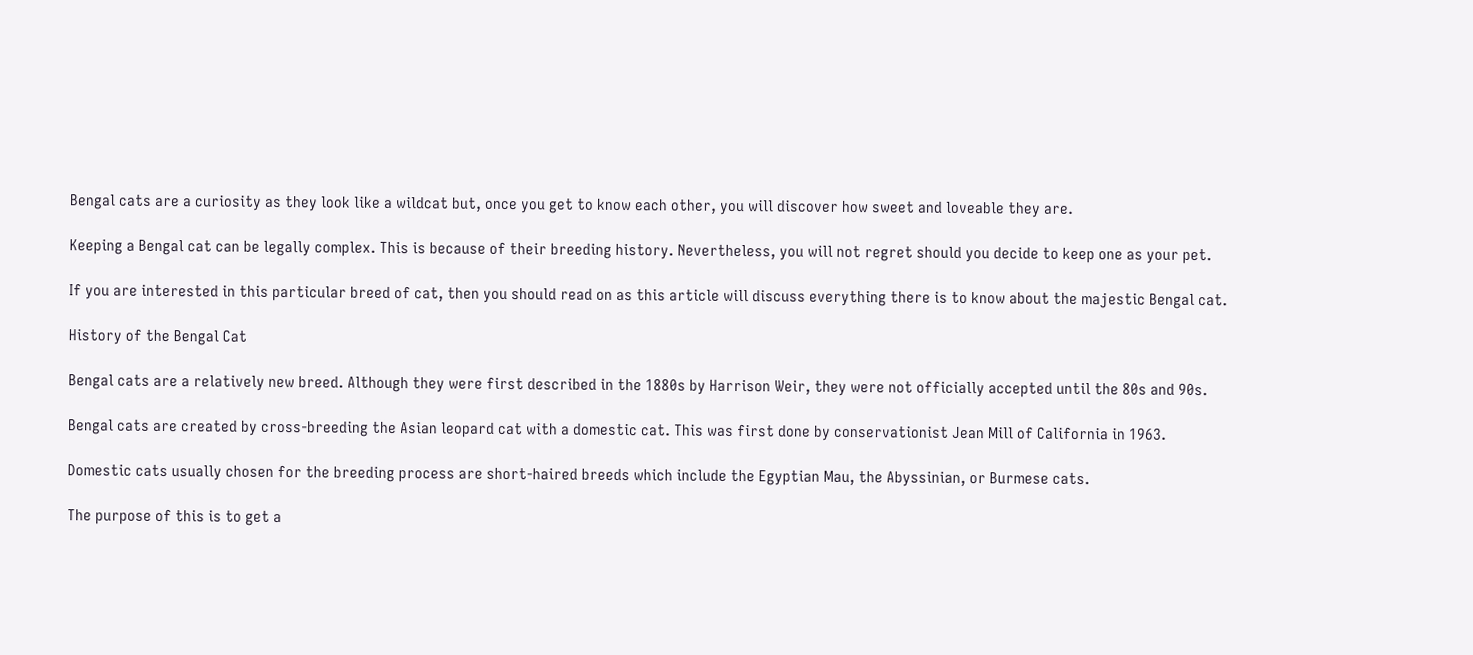Bengal cats are a curiosity as they look like a wildcat but, once you get to know each other, you will discover how sweet and loveable they are.

Keeping a Bengal cat can be legally complex. This is because of their breeding history. Nevertheless, you will not regret should you decide to keep one as your pet.

If you are interested in this particular breed of cat, then you should read on as this article will discuss everything there is to know about the majestic Bengal cat.

History of the Bengal Cat

Bengal cats are a relatively new breed. Although they were first described in the 1880s by Harrison Weir, they were not officially accepted until the 80s and 90s.

Bengal cats are created by cross-breeding the Asian leopard cat with a domestic cat. This was first done by conservationist Jean Mill of California in 1963.

Domestic cats usually chosen for the breeding process are short-haired breeds which include the Egyptian Mau, the Abyssinian, or Burmese cats.

The purpose of this is to get a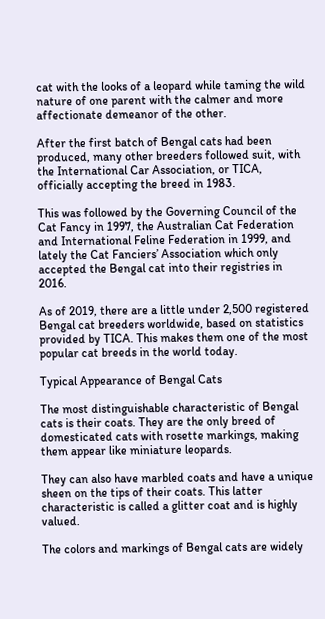cat with the looks of a leopard while taming the wild nature of one parent with the calmer and more affectionate demeanor of the other.

After the first batch of Bengal cats had been produced, many other breeders followed suit, with the International Car Association, or TICA, officially accepting the breed in 1983.

This was followed by the Governing Council of the Cat Fancy in 1997, the Australian Cat Federation and International Feline Federation in 1999, and lately the Cat Fanciers’ Association which only accepted the Bengal cat into their registries in 2016.

As of 2019, there are a little under 2,500 registered Bengal cat breeders worldwide, based on statistics provided by TICA. This makes them one of the most popular cat breeds in the world today.

Typical Appearance of Bengal Cats

The most distinguishable characteristic of Bengal cats is their coats. They are the only breed of domesticated cats with rosette markings, making them appear like miniature leopards.

They can also have marbled coats and have a unique sheen on the tips of their coats. This latter characteristic is called a glitter coat and is highly valued.

The colors and markings of Bengal cats are widely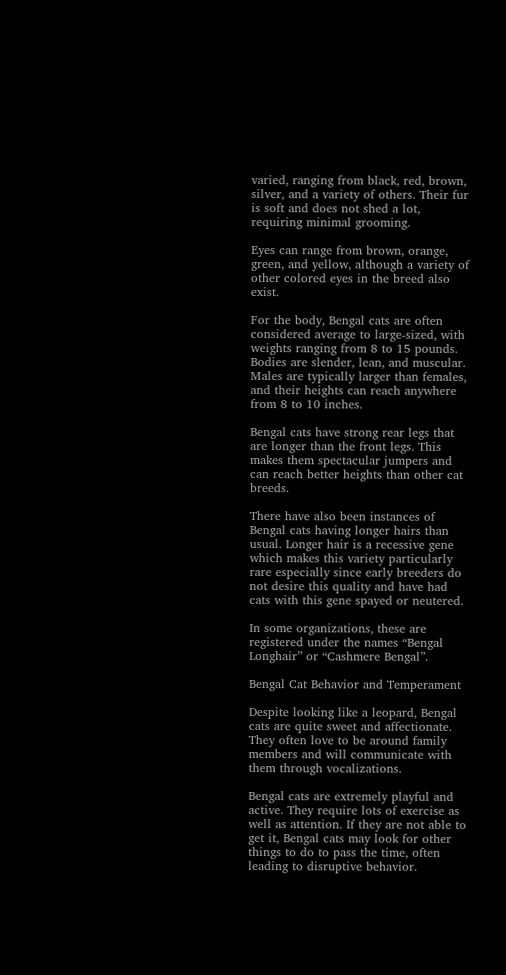varied, ranging from black, red, brown, silver, and a variety of others. Their fur is soft and does not shed a lot, requiring minimal grooming.

Eyes can range from brown, orange, green, and yellow, although a variety of other colored eyes in the breed also exist.

For the body, Bengal cats are often considered average to large-sized, with weights ranging from 8 to 15 pounds. Bodies are slender, lean, and muscular. Males are typically larger than females, and their heights can reach anywhere from 8 to 10 inches.

Bengal cats have strong rear legs that are longer than the front legs. This makes them spectacular jumpers and can reach better heights than other cat breeds.

There have also been instances of Bengal cats having longer hairs than usual. Longer hair is a recessive gene which makes this variety particularly rare especially since early breeders do not desire this quality and have had cats with this gene spayed or neutered.

In some organizations, these are registered under the names “Bengal Longhair” or “Cashmere Bengal”.

Bengal Cat Behavior and Temperament

Despite looking like a leopard, Bengal cats are quite sweet and affectionate. They often love to be around family members and will communicate with them through vocalizations.

Bengal cats are extremely playful and active. They require lots of exercise as well as attention. If they are not able to get it, Bengal cats may look for other things to do to pass the time, often leading to disruptive behavior.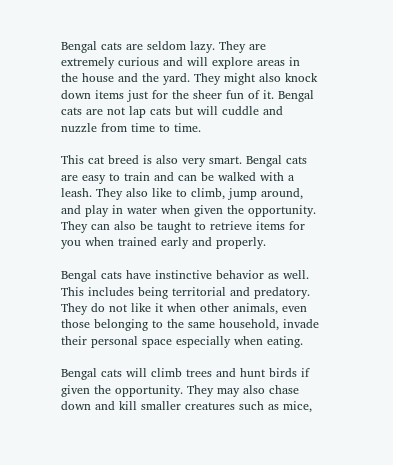Bengal cats are seldom lazy. They are extremely curious and will explore areas in the house and the yard. They might also knock down items just for the sheer fun of it. Bengal cats are not lap cats but will cuddle and nuzzle from time to time.

This cat breed is also very smart. Bengal cats are easy to train and can be walked with a leash. They also like to climb, jump around, and play in water when given the opportunity. They can also be taught to retrieve items for you when trained early and properly.

Bengal cats have instinctive behavior as well. This includes being territorial and predatory. They do not like it when other animals, even those belonging to the same household, invade their personal space especially when eating.

Bengal cats will climb trees and hunt birds if given the opportunity. They may also chase down and kill smaller creatures such as mice,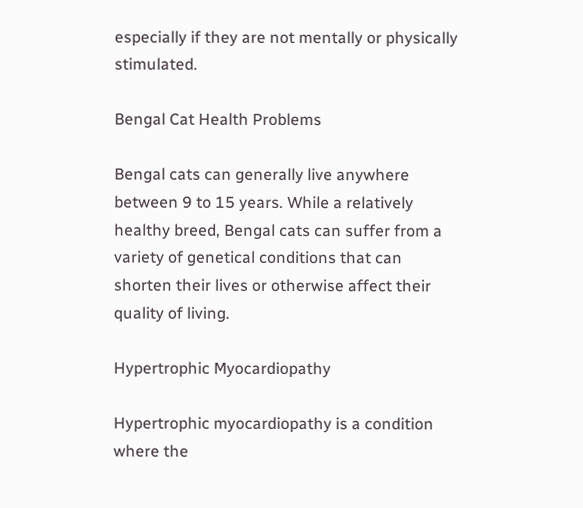especially if they are not mentally or physically stimulated.

Bengal Cat Health Problems

Bengal cats can generally live anywhere between 9 to 15 years. While a relatively healthy breed, Bengal cats can suffer from a variety of genetical conditions that can shorten their lives or otherwise affect their quality of living.

Hypertrophic Myocardiopathy

Hypertrophic myocardiopathy is a condition where the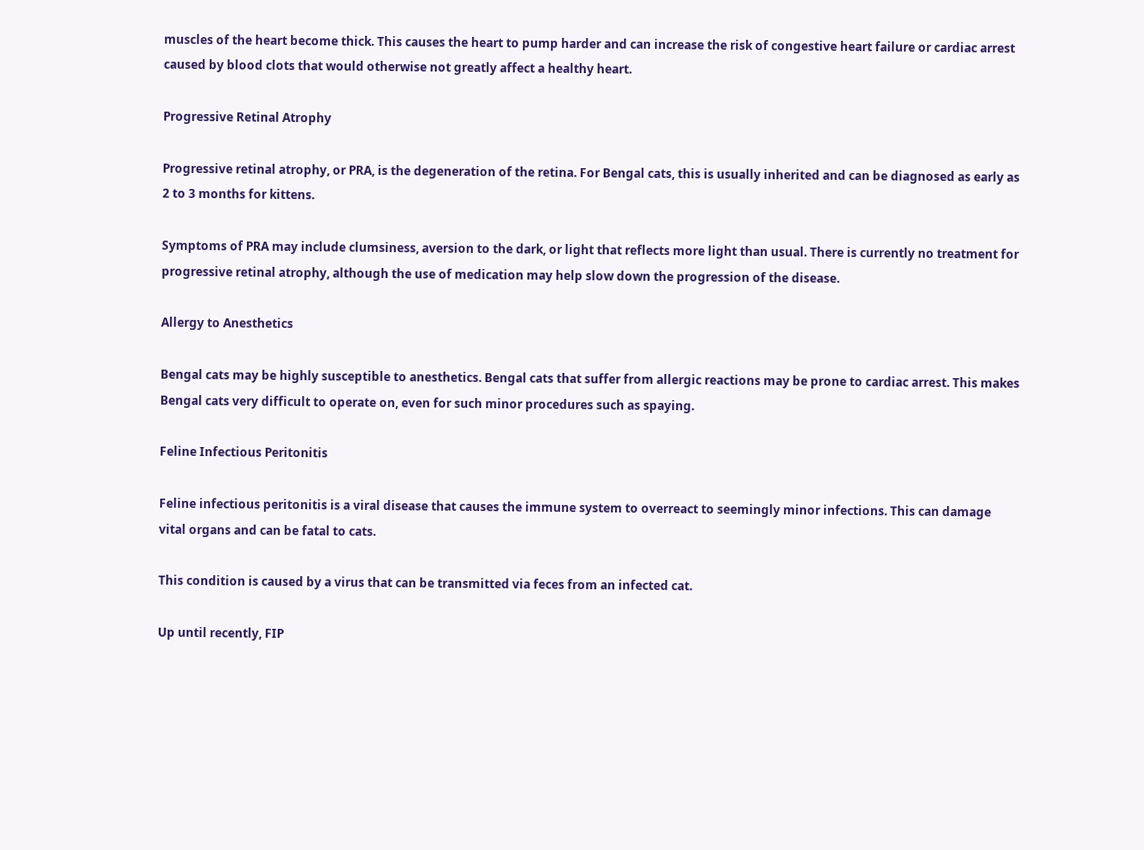muscles of the heart become thick. This causes the heart to pump harder and can increase the risk of congestive heart failure or cardiac arrest caused by blood clots that would otherwise not greatly affect a healthy heart.

Progressive Retinal Atrophy

Progressive retinal atrophy, or PRA, is the degeneration of the retina. For Bengal cats, this is usually inherited and can be diagnosed as early as 2 to 3 months for kittens.

Symptoms of PRA may include clumsiness, aversion to the dark, or light that reflects more light than usual. There is currently no treatment for progressive retinal atrophy, although the use of medication may help slow down the progression of the disease.

Allergy to Anesthetics

Bengal cats may be highly susceptible to anesthetics. Bengal cats that suffer from allergic reactions may be prone to cardiac arrest. This makes Bengal cats very difficult to operate on, even for such minor procedures such as spaying.

Feline Infectious Peritonitis

Feline infectious peritonitis is a viral disease that causes the immune system to overreact to seemingly minor infections. This can damage vital organs and can be fatal to cats.

This condition is caused by a virus that can be transmitted via feces from an infected cat.

Up until recently, FIP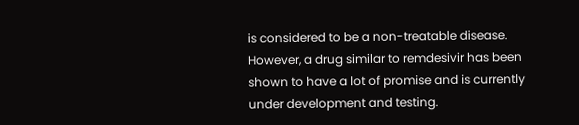is considered to be a non-treatable disease. However, a drug similar to remdesivir has been shown to have a lot of promise and is currently under development and testing.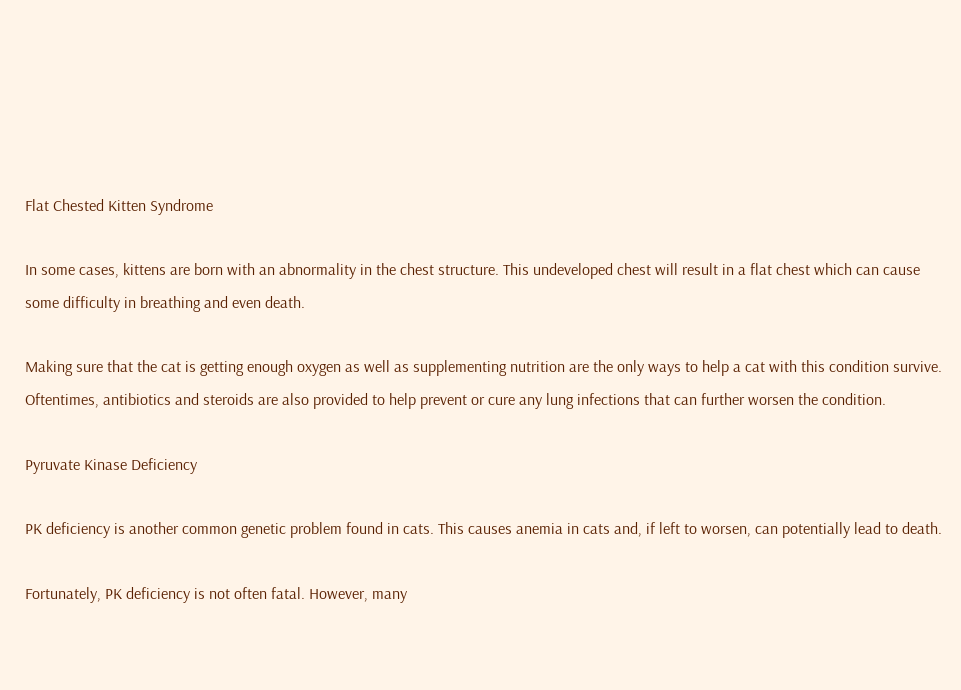Flat Chested Kitten Syndrome

In some cases, kittens are born with an abnormality in the chest structure. This undeveloped chest will result in a flat chest which can cause some difficulty in breathing and even death.

Making sure that the cat is getting enough oxygen as well as supplementing nutrition are the only ways to help a cat with this condition survive. Oftentimes, antibiotics and steroids are also provided to help prevent or cure any lung infections that can further worsen the condition.

Pyruvate Kinase Deficiency

PK deficiency is another common genetic problem found in cats. This causes anemia in cats and, if left to worsen, can potentially lead to death.

Fortunately, PK deficiency is not often fatal. However, many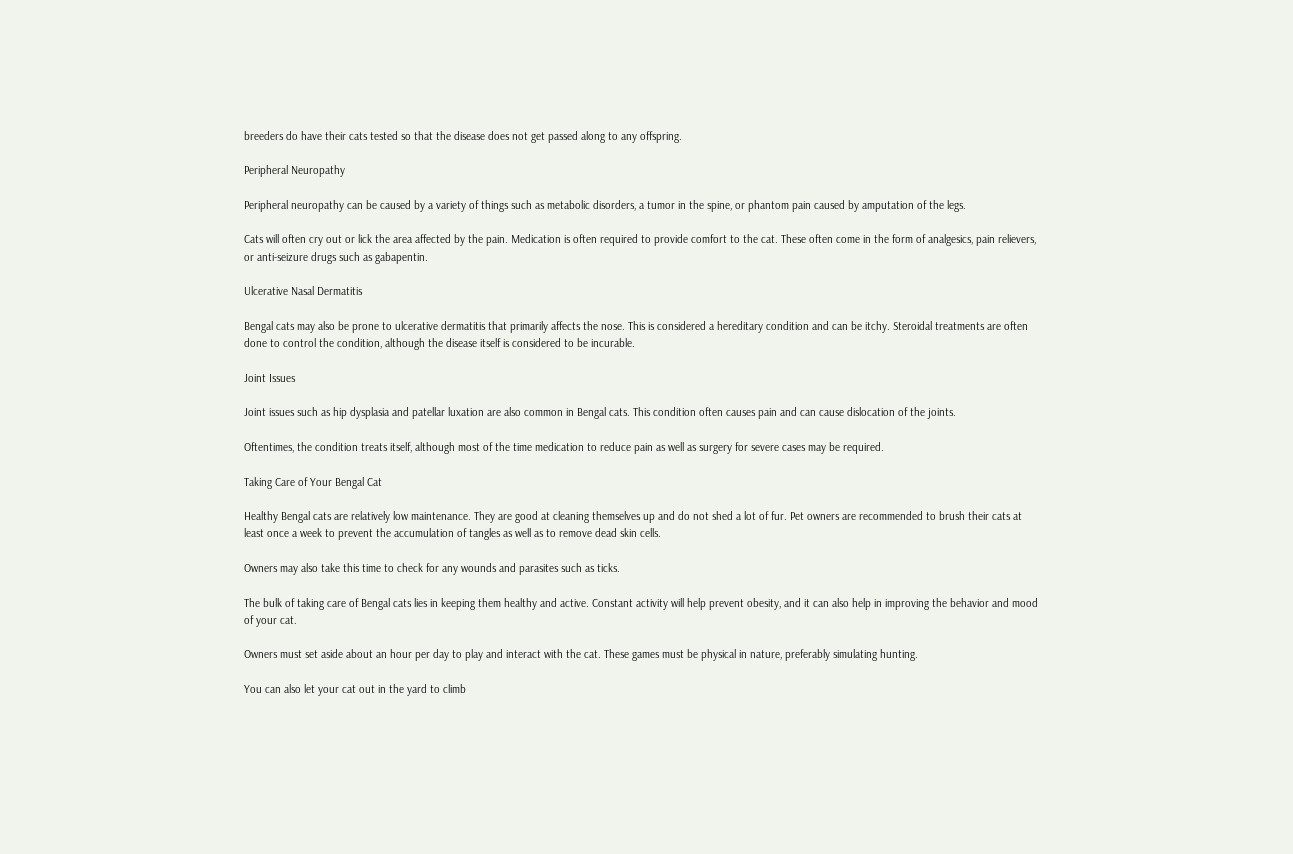breeders do have their cats tested so that the disease does not get passed along to any offspring.

Peripheral Neuropathy

Peripheral neuropathy can be caused by a variety of things such as metabolic disorders, a tumor in the spine, or phantom pain caused by amputation of the legs.

Cats will often cry out or lick the area affected by the pain. Medication is often required to provide comfort to the cat. These often come in the form of analgesics, pain relievers, or anti-seizure drugs such as gabapentin.

Ulcerative Nasal Dermatitis

Bengal cats may also be prone to ulcerative dermatitis that primarily affects the nose. This is considered a hereditary condition and can be itchy. Steroidal treatments are often done to control the condition, although the disease itself is considered to be incurable.

Joint Issues

Joint issues such as hip dysplasia and patellar luxation are also common in Bengal cats. This condition often causes pain and can cause dislocation of the joints.

Oftentimes, the condition treats itself, although most of the time medication to reduce pain as well as surgery for severe cases may be required.

Taking Care of Your Bengal Cat

Healthy Bengal cats are relatively low maintenance. They are good at cleaning themselves up and do not shed a lot of fur. Pet owners are recommended to brush their cats at least once a week to prevent the accumulation of tangles as well as to remove dead skin cells.

Owners may also take this time to check for any wounds and parasites such as ticks.

The bulk of taking care of Bengal cats lies in keeping them healthy and active. Constant activity will help prevent obesity, and it can also help in improving the behavior and mood of your cat.

Owners must set aside about an hour per day to play and interact with the cat. These games must be physical in nature, preferably simulating hunting.

You can also let your cat out in the yard to climb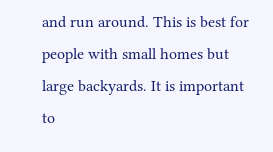and run around. This is best for people with small homes but large backyards. It is important to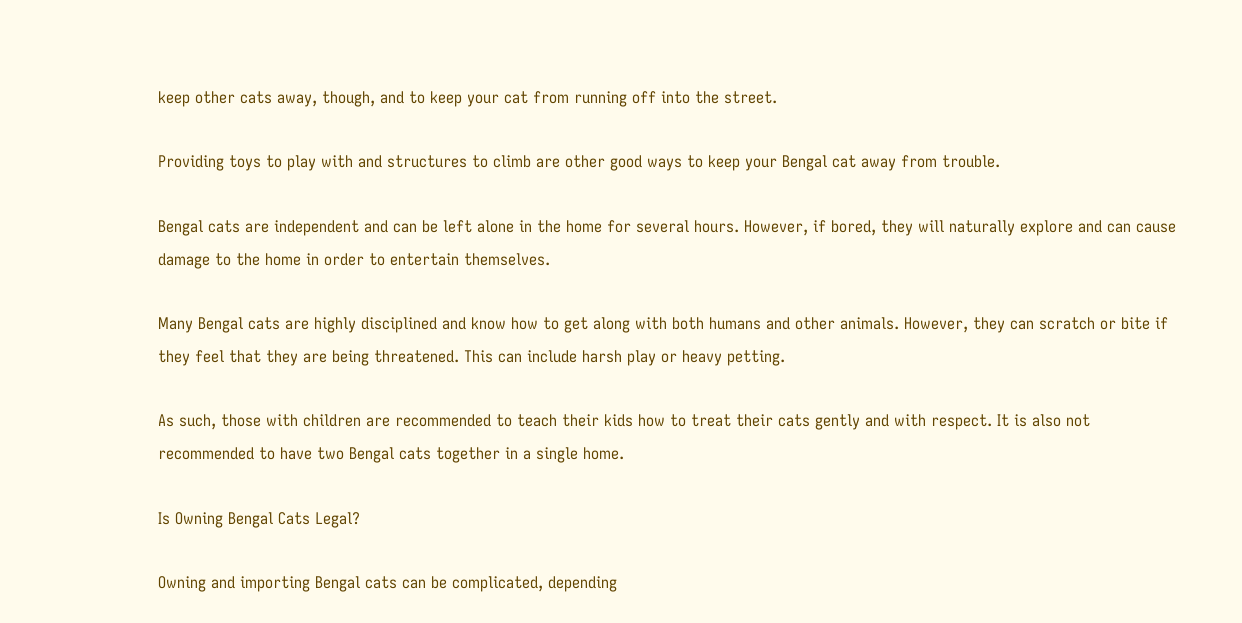keep other cats away, though, and to keep your cat from running off into the street.

Providing toys to play with and structures to climb are other good ways to keep your Bengal cat away from trouble.

Bengal cats are independent and can be left alone in the home for several hours. However, if bored, they will naturally explore and can cause damage to the home in order to entertain themselves.

Many Bengal cats are highly disciplined and know how to get along with both humans and other animals. However, they can scratch or bite if they feel that they are being threatened. This can include harsh play or heavy petting.

As such, those with children are recommended to teach their kids how to treat their cats gently and with respect. It is also not recommended to have two Bengal cats together in a single home.

Is Owning Bengal Cats Legal?

Owning and importing Bengal cats can be complicated, depending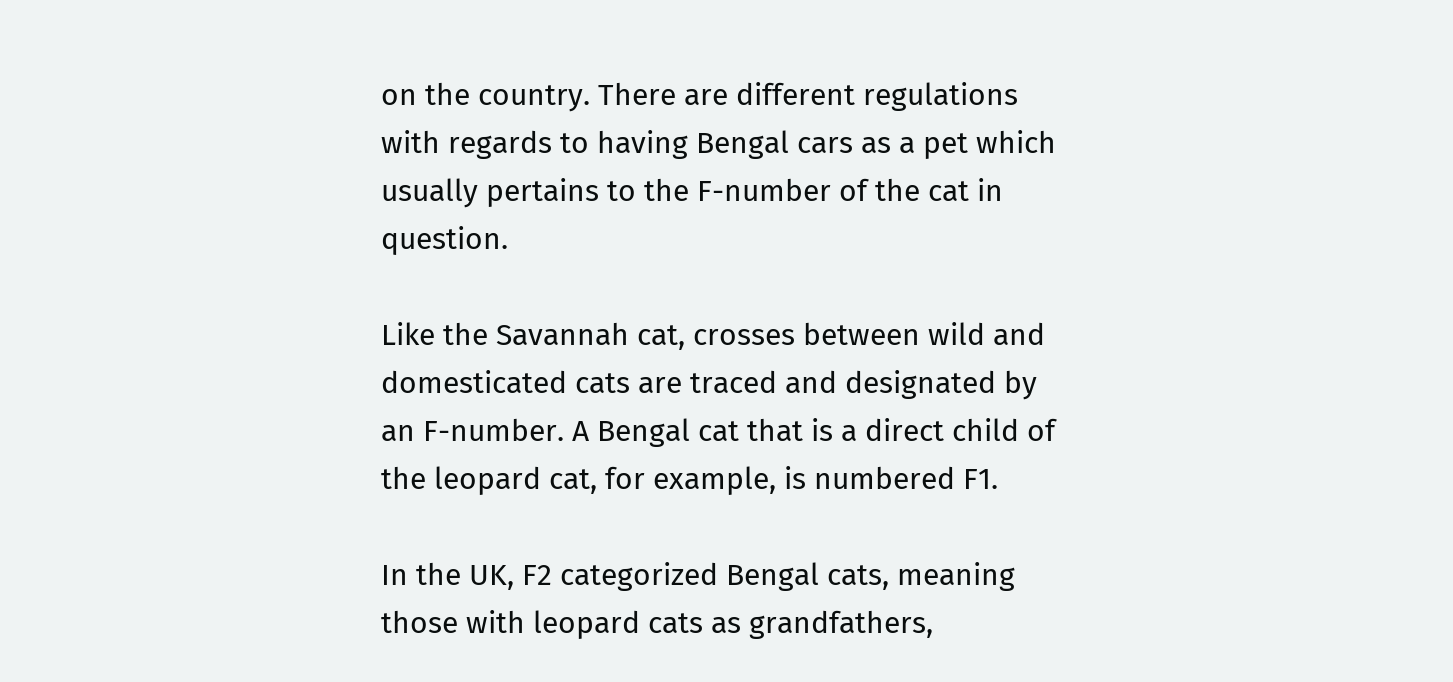on the country. There are different regulations with regards to having Bengal cars as a pet which usually pertains to the F-number of the cat in question.

Like the Savannah cat, crosses between wild and domesticated cats are traced and designated by an F-number. A Bengal cat that is a direct child of the leopard cat, for example, is numbered F1.

In the UK, F2 categorized Bengal cats, meaning those with leopard cats as grandfathers,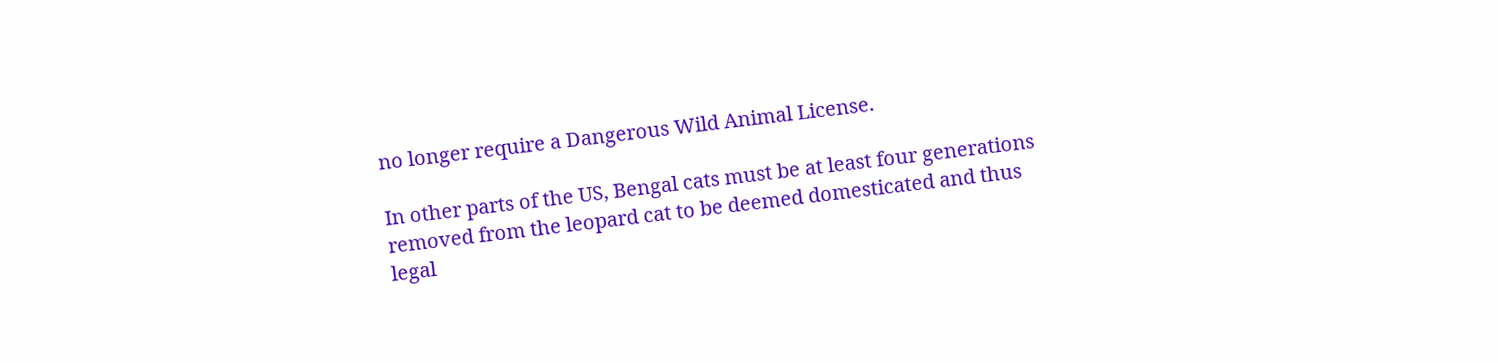no longer require a Dangerous Wild Animal License.

In other parts of the US, Bengal cats must be at least four generations removed from the leopard cat to be deemed domesticated and thus legal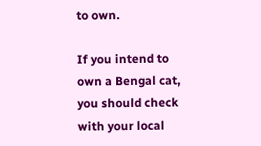to own.

If you intend to own a Bengal cat, you should check with your local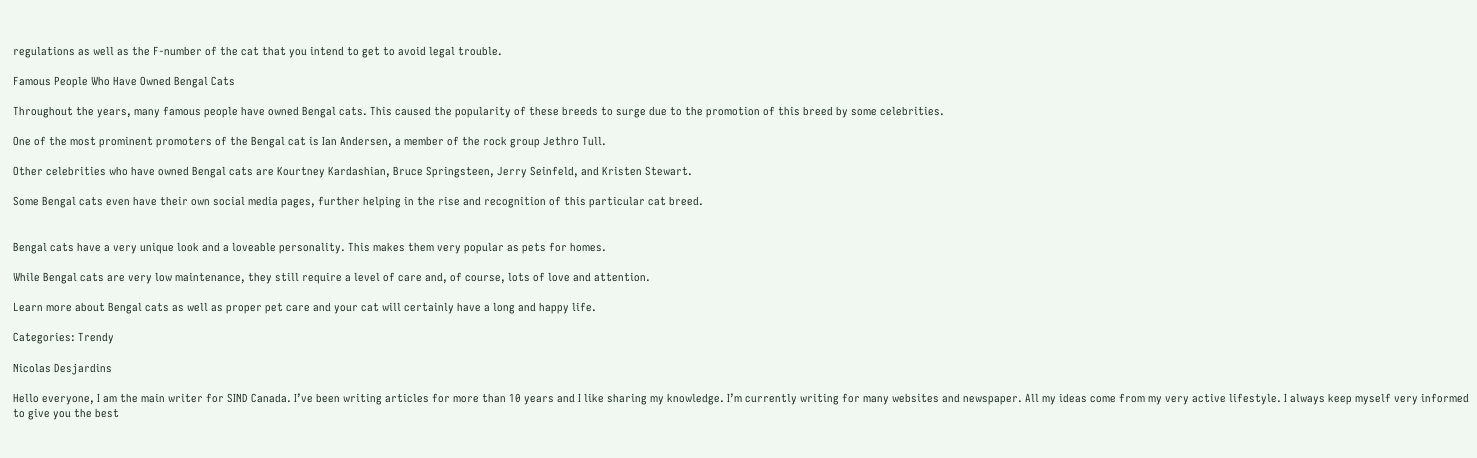regulations as well as the F-number of the cat that you intend to get to avoid legal trouble.

Famous People Who Have Owned Bengal Cats

Throughout the years, many famous people have owned Bengal cats. This caused the popularity of these breeds to surge due to the promotion of this breed by some celebrities.

One of the most prominent promoters of the Bengal cat is Ian Andersen, a member of the rock group Jethro Tull.

Other celebrities who have owned Bengal cats are Kourtney Kardashian, Bruce Springsteen, Jerry Seinfeld, and Kristen Stewart.

Some Bengal cats even have their own social media pages, further helping in the rise and recognition of this particular cat breed.


Bengal cats have a very unique look and a loveable personality. This makes them very popular as pets for homes.

While Bengal cats are very low maintenance, they still require a level of care and, of course, lots of love and attention.

Learn more about Bengal cats as well as proper pet care and your cat will certainly have a long and happy life.

Categories: Trendy

Nicolas Desjardins

Hello everyone, I am the main writer for SIND Canada. I’ve been writing articles for more than 10 years and I like sharing my knowledge. I’m currently writing for many websites and newspaper. All my ideas come from my very active lifestyle. I always keep myself very informed to give you the best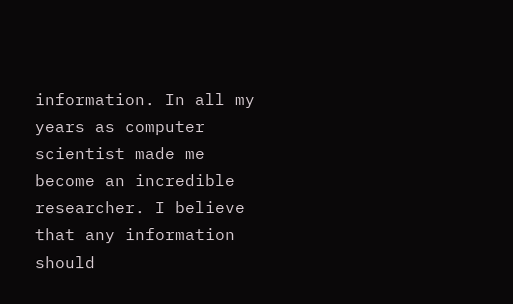information. In all my years as computer scientist made me become an incredible researcher. I believe that any information should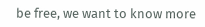be free, we want to know more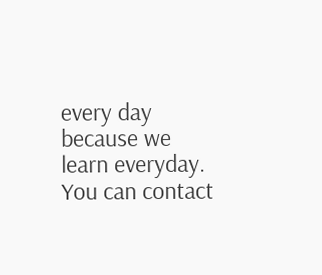every day because we learn everyday. You can contact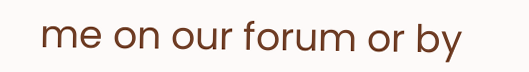me on our forum or by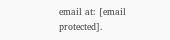email at: [email protected].